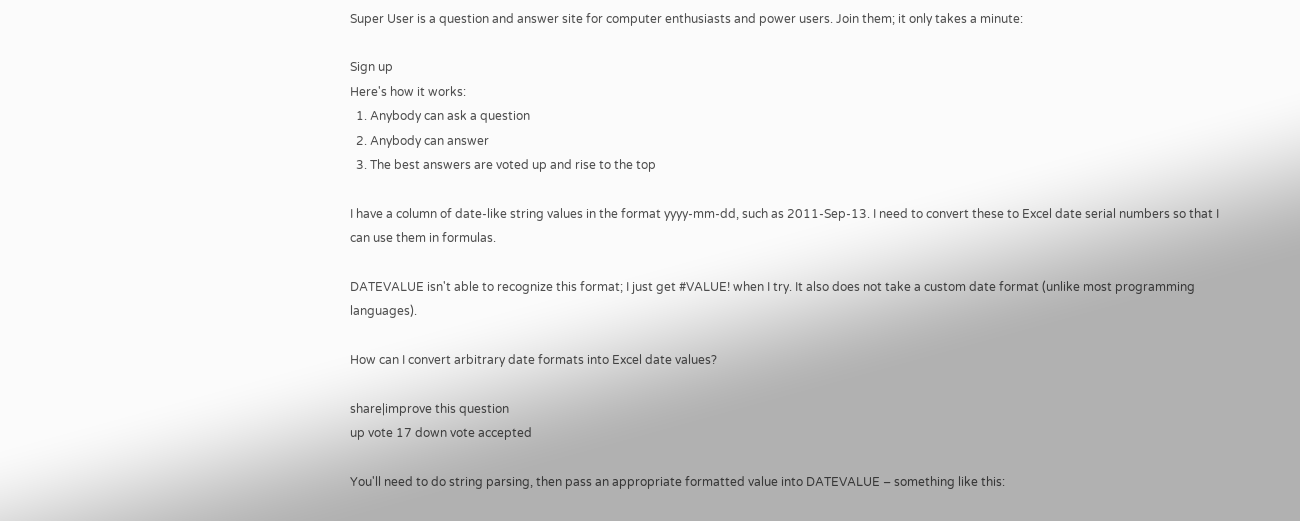Super User is a question and answer site for computer enthusiasts and power users. Join them; it only takes a minute:

Sign up
Here's how it works:
  1. Anybody can ask a question
  2. Anybody can answer
  3. The best answers are voted up and rise to the top

I have a column of date-like string values in the format yyyy-mm-dd, such as 2011-Sep-13. I need to convert these to Excel date serial numbers so that I can use them in formulas.

DATEVALUE isn't able to recognize this format; I just get #VALUE! when I try. It also does not take a custom date format (unlike most programming languages).

How can I convert arbitrary date formats into Excel date values?

share|improve this question
up vote 17 down vote accepted

You'll need to do string parsing, then pass an appropriate formatted value into DATEVALUE – something like this: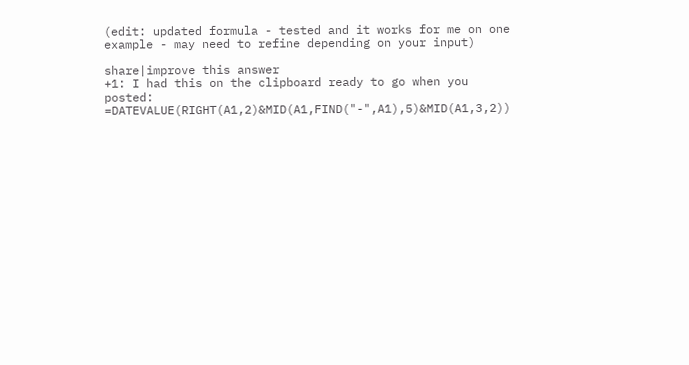(edit: updated formula - tested and it works for me on one example - may need to refine depending on your input)

share|improve this answer
+1: I had this on the clipboard ready to go when you posted: =DATEVALUE(RIGHT(A1,2)&MID(A1,FIND("-",A1),5)&MID(A1,3,2))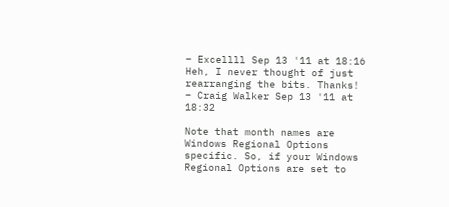– Excellll Sep 13 '11 at 18:16
Heh, I never thought of just rearranging the bits. Thanks! – Craig Walker Sep 13 '11 at 18:32

Note that month names are Windows Regional Options specific. So, if your Windows Regional Options are set to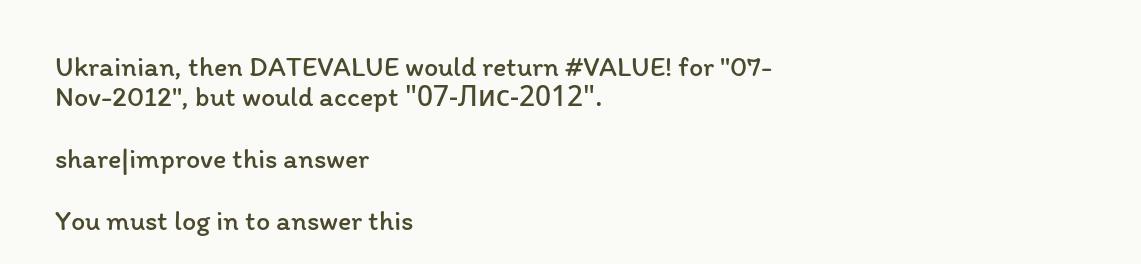Ukrainian, then DATEVALUE would return #VALUE! for "07-Nov-2012", but would accept "07-Лис-2012".

share|improve this answer

You must log in to answer this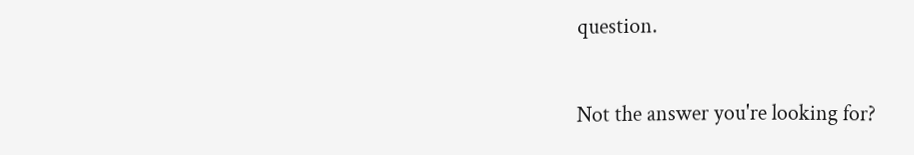question.

Not the answer you're looking for?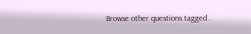Browse other questions tagged .